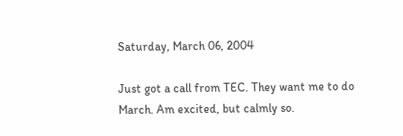Saturday, March 06, 2004

Just got a call from TEC. They want me to do March. Am excited, but calmly so.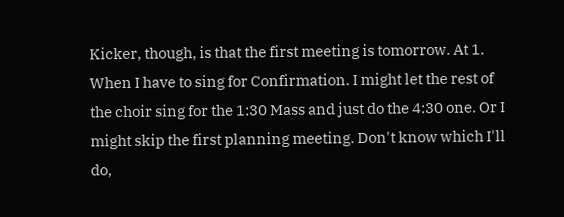Kicker, though, is that the first meeting is tomorrow. At 1. When I have to sing for Confirmation. I might let the rest of the choir sing for the 1:30 Mass and just do the 4:30 one. Or I might skip the first planning meeting. Don't know which I'll do,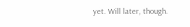yet. Will later, though.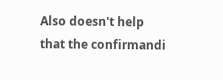Also doesn't help that the confirmandi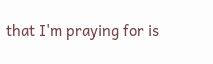that I'm praying for is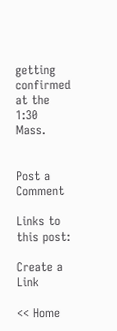getting confirmed at the 1:30 Mass.


Post a Comment

Links to this post:

Create a Link

<< Home